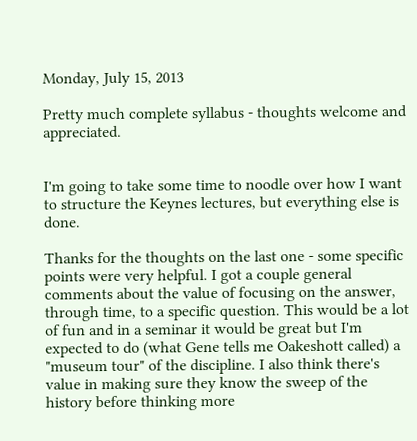Monday, July 15, 2013

Pretty much complete syllabus - thoughts welcome and appreciated.


I'm going to take some time to noodle over how I want to structure the Keynes lectures, but everything else is done.

Thanks for the thoughts on the last one - some specific points were very helpful. I got a couple general comments about the value of focusing on the answer, through time, to a specific question. This would be a lot of fun and in a seminar it would be great but I'm expected to do (what Gene tells me Oakeshott called) a "museum tour" of the discipline. I also think there's value in making sure they know the sweep of the history before thinking more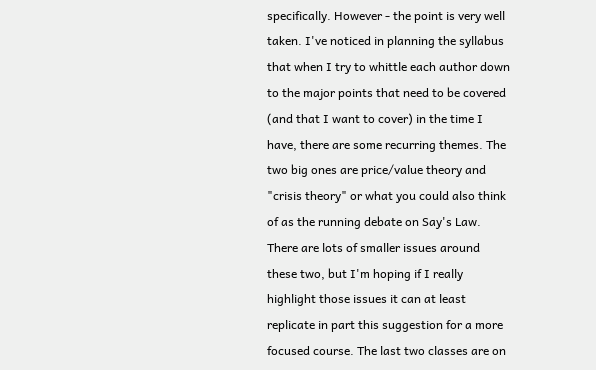specifically. However - the point is very well taken. I've noticed in planning the syllabus that when I try to whittle each author down to the major points that need to be covered (and that I want to cover) in the time I have, there are some recurring themes. The two big ones are price/value theory and "crisis theory" or what you could also think of as the running debate on Say's Law. There are lots of smaller issues around these two, but I'm hoping if I really highlight those issues it can at least replicate in part this suggestion for a more focused course. The last two classes are on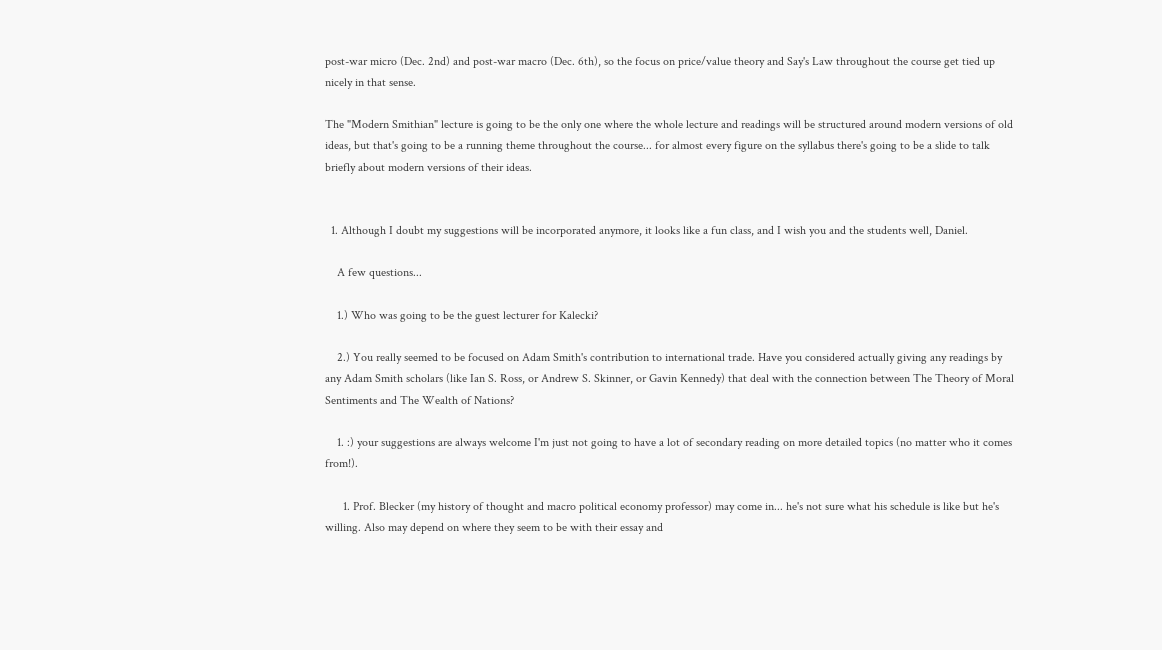post-war micro (Dec. 2nd) and post-war macro (Dec. 6th), so the focus on price/value theory and Say's Law throughout the course get tied up nicely in that sense.

The "Modern Smithian" lecture is going to be the only one where the whole lecture and readings will be structured around modern versions of old ideas, but that's going to be a running theme throughout the course... for almost every figure on the syllabus there's going to be a slide to talk briefly about modern versions of their ideas.


  1. Although I doubt my suggestions will be incorporated anymore, it looks like a fun class, and I wish you and the students well, Daniel.

    A few questions...

    1.) Who was going to be the guest lecturer for Kalecki?

    2.) You really seemed to be focused on Adam Smith's contribution to international trade. Have you considered actually giving any readings by any Adam Smith scholars (like Ian S. Ross, or Andrew S. Skinner, or Gavin Kennedy) that deal with the connection between The Theory of Moral Sentiments and The Wealth of Nations?

    1. :) your suggestions are always welcome I'm just not going to have a lot of secondary reading on more detailed topics (no matter who it comes from!).

      1. Prof. Blecker (my history of thought and macro political economy professor) may come in... he's not sure what his schedule is like but he's willing. Also may depend on where they seem to be with their essay and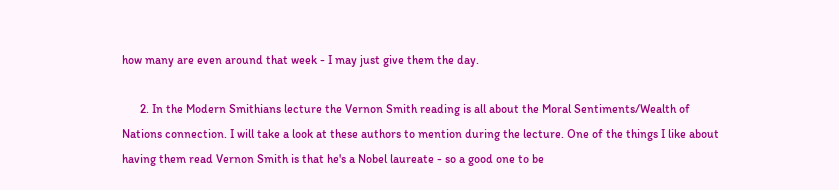how many are even around that week - I may just give them the day.

      2. In the Modern Smithians lecture the Vernon Smith reading is all about the Moral Sentiments/Wealth of Nations connection. I will take a look at these authors to mention during the lecture. One of the things I like about having them read Vernon Smith is that he's a Nobel laureate - so a good one to be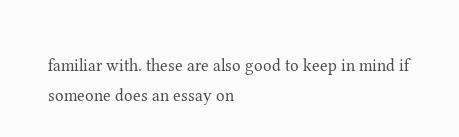familiar with. these are also good to keep in mind if someone does an essay on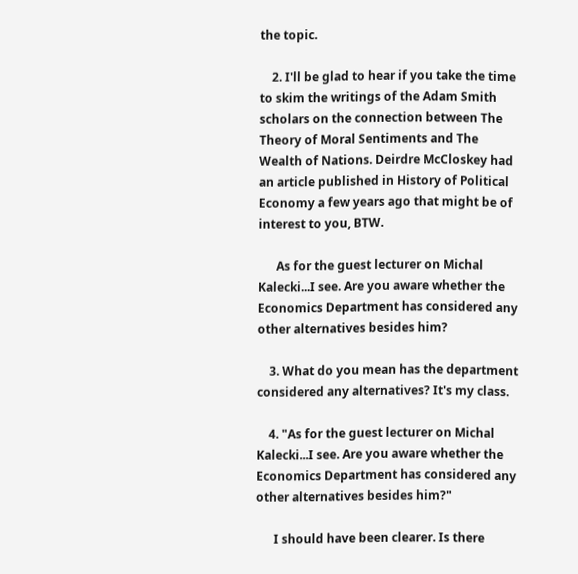the topic.

    2. I'll be glad to hear if you take the time to skim the writings of the Adam Smith scholars on the connection between The Theory of Moral Sentiments and The Wealth of Nations. Deirdre McCloskey had an article published in History of Political Economy a few years ago that might be of interest to you, BTW.

      As for the guest lecturer on Michal Kalecki...I see. Are you aware whether the Economics Department has considered any other alternatives besides him?

    3. What do you mean has the department considered any alternatives? It's my class.

    4. "As for the guest lecturer on Michal Kalecki...I see. Are you aware whether the Economics Department has considered any other alternatives besides him?"

      I should have been clearer. Is there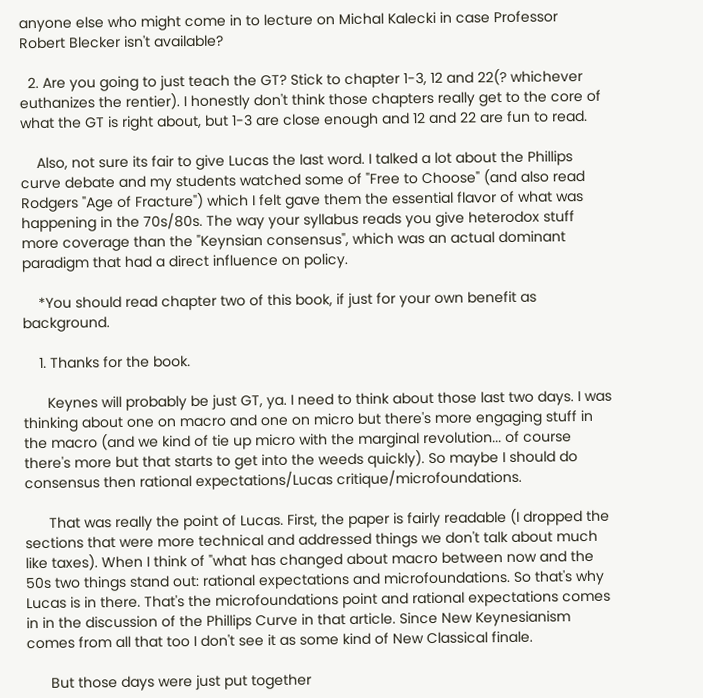anyone else who might come in to lecture on Michal Kalecki in case Professor Robert Blecker isn't available?

  2. Are you going to just teach the GT? Stick to chapter 1-3, 12 and 22(? whichever euthanizes the rentier). I honestly don't think those chapters really get to the core of what the GT is right about, but 1-3 are close enough and 12 and 22 are fun to read.

    Also, not sure its fair to give Lucas the last word. I talked a lot about the Phillips curve debate and my students watched some of "Free to Choose" (and also read Rodgers "Age of Fracture") which I felt gave them the essential flavor of what was happening in the 70s/80s. The way your syllabus reads you give heterodox stuff more coverage than the "Keynsian consensus", which was an actual dominant paradigm that had a direct influence on policy.

    *You should read chapter two of this book, if just for your own benefit as background.

    1. Thanks for the book.

      Keynes will probably be just GT, ya. I need to think about those last two days. I was thinking about one on macro and one on micro but there's more engaging stuff in the macro (and we kind of tie up micro with the marginal revolution... of course there's more but that starts to get into the weeds quickly). So maybe I should do consensus then rational expectations/Lucas critique/microfoundations.

      That was really the point of Lucas. First, the paper is fairly readable (I dropped the sections that were more technical and addressed things we don't talk about much like taxes). When I think of "what has changed about macro between now and the 50s two things stand out: rational expectations and microfoundations. So that's why Lucas is in there. That's the microfoundations point and rational expectations comes in in the discussion of the Phillips Curve in that article. Since New Keynesianism comes from all that too I don't see it as some kind of New Classical finale.

      But those days were just put together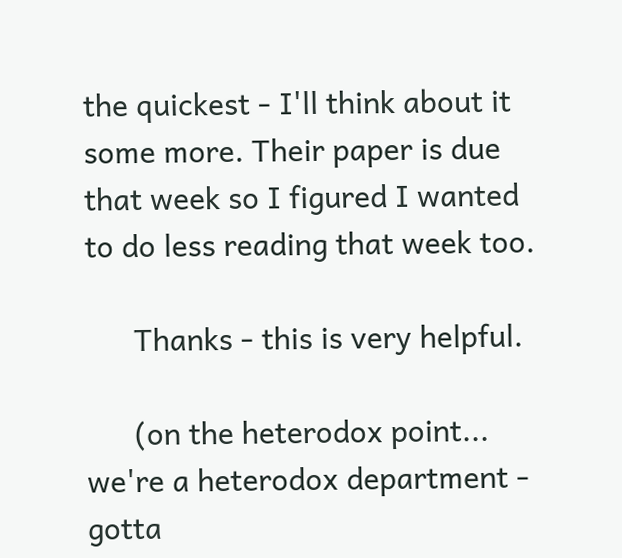the quickest - I'll think about it some more. Their paper is due that week so I figured I wanted to do less reading that week too.

      Thanks - this is very helpful.

      (on the heterodox point... we're a heterodox department - gotta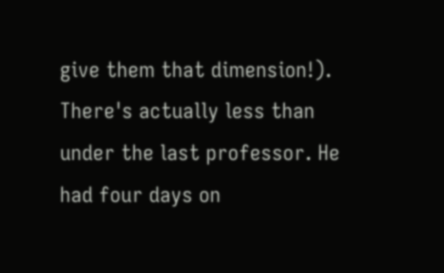give them that dimension!). There's actually less than under the last professor. He had four days on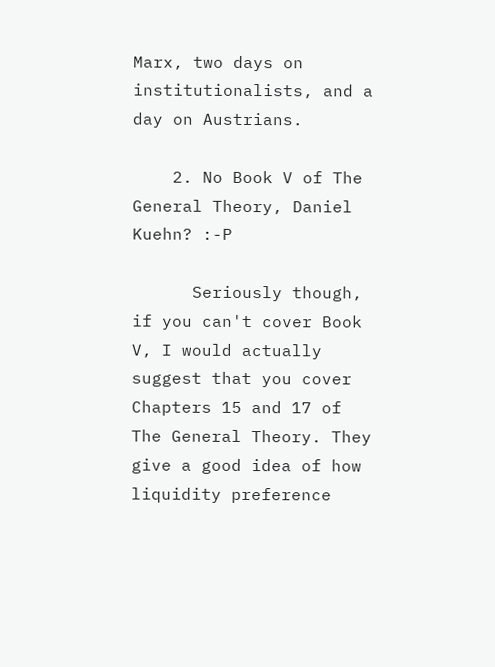Marx, two days on institutionalists, and a day on Austrians.

    2. No Book V of The General Theory, Daniel Kuehn? :-P

      Seriously though, if you can't cover Book V, I would actually suggest that you cover Chapters 15 and 17 of The General Theory. They give a good idea of how liquidity preference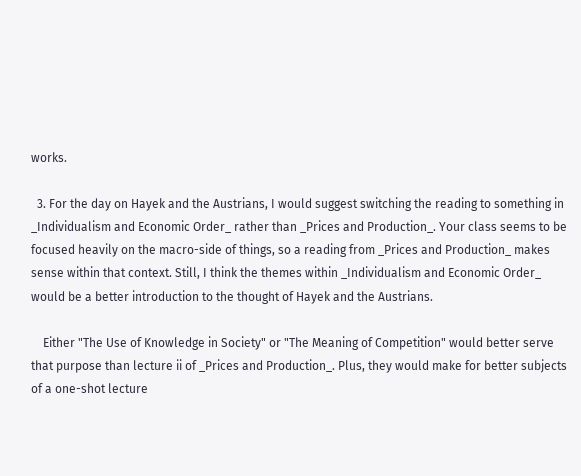works.

  3. For the day on Hayek and the Austrians, I would suggest switching the reading to something in _Individualism and Economic Order_ rather than _Prices and Production_. Your class seems to be focused heavily on the macro-side of things, so a reading from _Prices and Production_ makes sense within that context. Still, I think the themes within _Individualism and Economic Order_ would be a better introduction to the thought of Hayek and the Austrians.

    Either "The Use of Knowledge in Society" or "The Meaning of Competition" would better serve that purpose than lecture ii of _Prices and Production_. Plus, they would make for better subjects of a one-shot lecture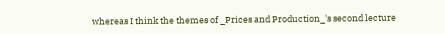whereas I think the themes of _Prices and Production_'s second lecture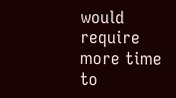would require more time to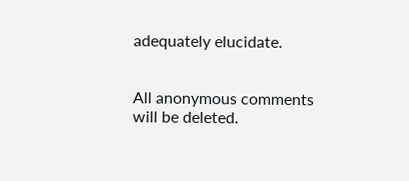adequately elucidate.


All anonymous comments will be deleted.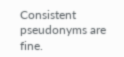Consistent pseudonyms are fine.